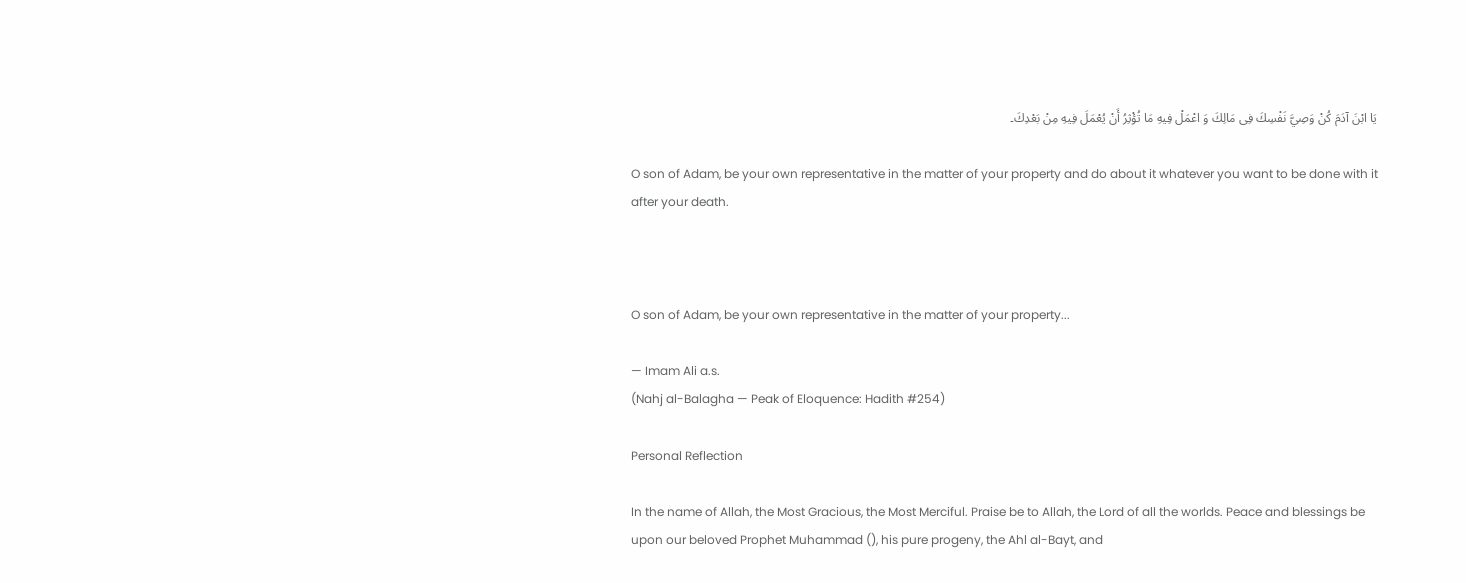يَا ابْنَ آدَمَ كُنْ وَصِيَّ نَفْسِكَ فِى مَالِكَ وَ اعْمَلْ فِيهِ مَا تُؤْثِرُ أَنْ يُعْمَلَ فِيهِ مِنْ بَعْدِكَ۔

O son of Adam, be your own representative in the matter of your property and do about it whatever you want to be done with it after your death.



O son of Adam, be your own representative in the matter of your property...

— Imam Ali a.s.
(Nahj al-Balagha — Peak of Eloquence: Hadith #254)

Personal Reflection

In the name of Allah, the Most Gracious, the Most Merciful. Praise be to Allah, the Lord of all the worlds. Peace and blessings be upon our beloved Prophet Muhammad (), his pure progeny, the Ahl al-Bayt, and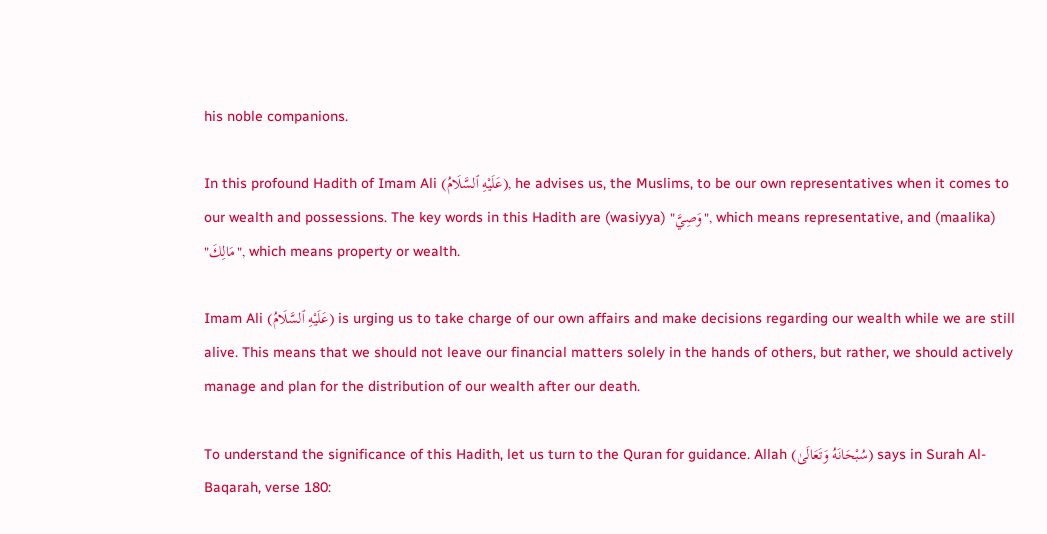his noble companions.

In this profound Hadith of Imam Ali (عَلَيْهِ ٱلسَّلَامُ), he advises us, the Muslims, to be our own representatives when it comes to our wealth and possessions. The key words in this Hadith are (wasiyya) "وَصِيَّ", which means representative, and (maalika) "مَالِكَ", which means property or wealth.

Imam Ali (عَلَيْهِ ٱلسَّلَامُ) is urging us to take charge of our own affairs and make decisions regarding our wealth while we are still alive. This means that we should not leave our financial matters solely in the hands of others, but rather, we should actively manage and plan for the distribution of our wealth after our death.

To understand the significance of this Hadith, let us turn to the Quran for guidance. Allah (سُبْحَانَهُ وَتَعَالَىٰ) says in Surah Al-Baqarah, verse 180: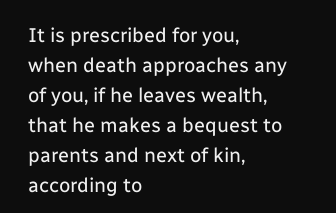It is prescribed for you, when death approaches any of you, if he leaves wealth, that he makes a bequest to parents and next of kin, according to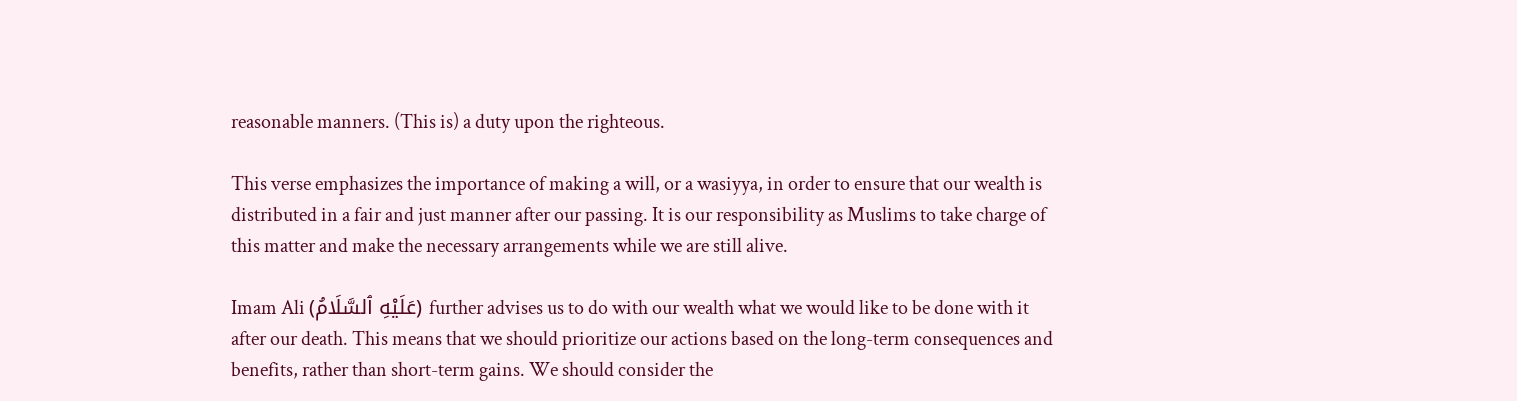reasonable manners. (This is) a duty upon the righteous.

This verse emphasizes the importance of making a will, or a wasiyya, in order to ensure that our wealth is distributed in a fair and just manner after our passing. It is our responsibility as Muslims to take charge of this matter and make the necessary arrangements while we are still alive.

Imam Ali (عَلَيْهِ ٱلسَّلَامُ) further advises us to do with our wealth what we would like to be done with it after our death. This means that we should prioritize our actions based on the long-term consequences and benefits, rather than short-term gains. We should consider the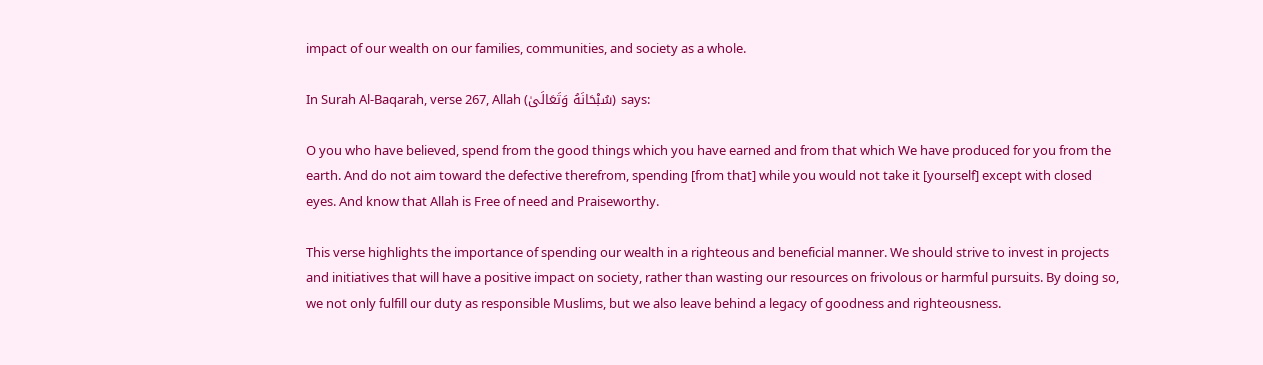impact of our wealth on our families, communities, and society as a whole.

In Surah Al-Baqarah, verse 267, Allah (سُبْحَانَهُ وَتَعَالَىٰ) says:

O you who have believed, spend from the good things which you have earned and from that which We have produced for you from the earth. And do not aim toward the defective therefrom, spending [from that] while you would not take it [yourself] except with closed eyes. And know that Allah is Free of need and Praiseworthy.

This verse highlights the importance of spending our wealth in a righteous and beneficial manner. We should strive to invest in projects and initiatives that will have a positive impact on society, rather than wasting our resources on frivolous or harmful pursuits. By doing so, we not only fulfill our duty as responsible Muslims, but we also leave behind a legacy of goodness and righteousness.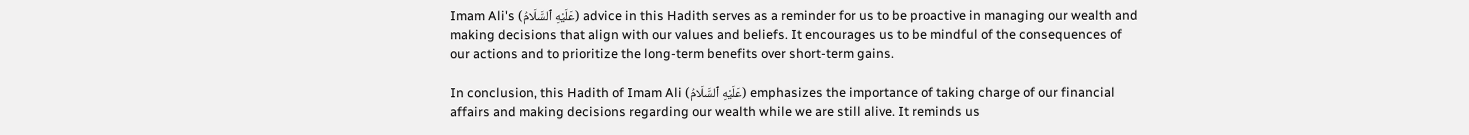Imam Ali's (عَلَيْهِ ٱلسَّلَامُ) advice in this Hadith serves as a reminder for us to be proactive in managing our wealth and making decisions that align with our values and beliefs. It encourages us to be mindful of the consequences of our actions and to prioritize the long-term benefits over short-term gains.

In conclusion, this Hadith of Imam Ali (عَلَيْهِ ٱلسَّلَامُ) emphasizes the importance of taking charge of our financial affairs and making decisions regarding our wealth while we are still alive. It reminds us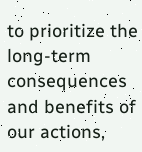to prioritize the long-term consequences and benefits of our actions,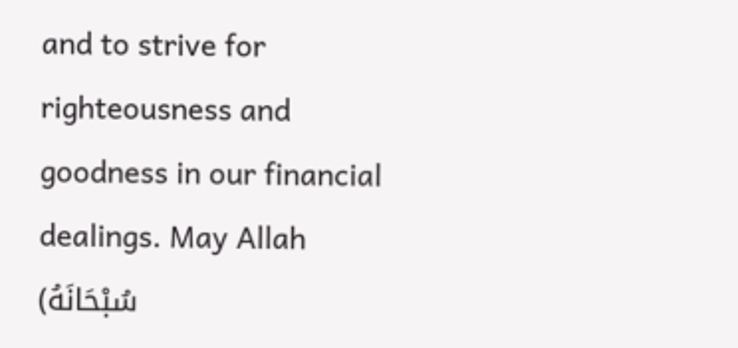and to strive for righteousness and goodness in our financial dealings. May Allah (سُبْحَانَهُ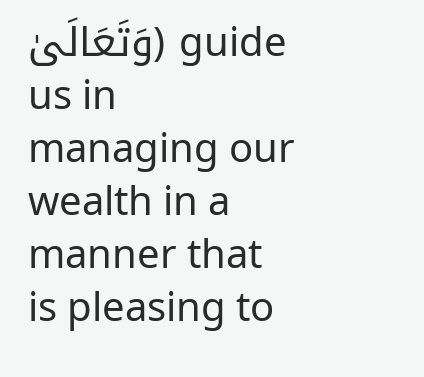وَتَعَالَىٰ) guide us in managing our wealth in a manner that is pleasing to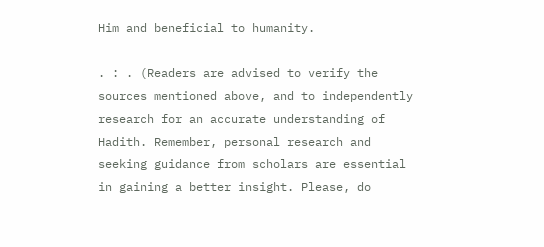Him and beneficial to humanity.

. : . (Readers are advised to verify the sources mentioned above, and to independently research for an accurate understanding of Hadith. Remember, personal research and seeking guidance from scholars are essential in gaining a better insight. Please, do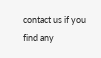contact us if you find any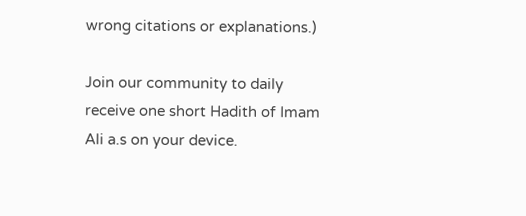wrong citations or explanations.)

Join our community to daily receive one short Hadith of Imam Ali a.s on your device.